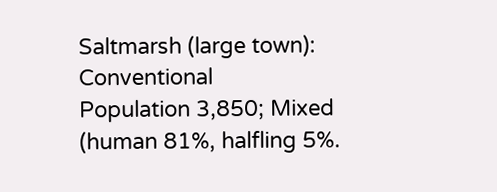Saltmarsh (large town): Conventional
Population 3,850; Mixed (human 81%, halfling 5%.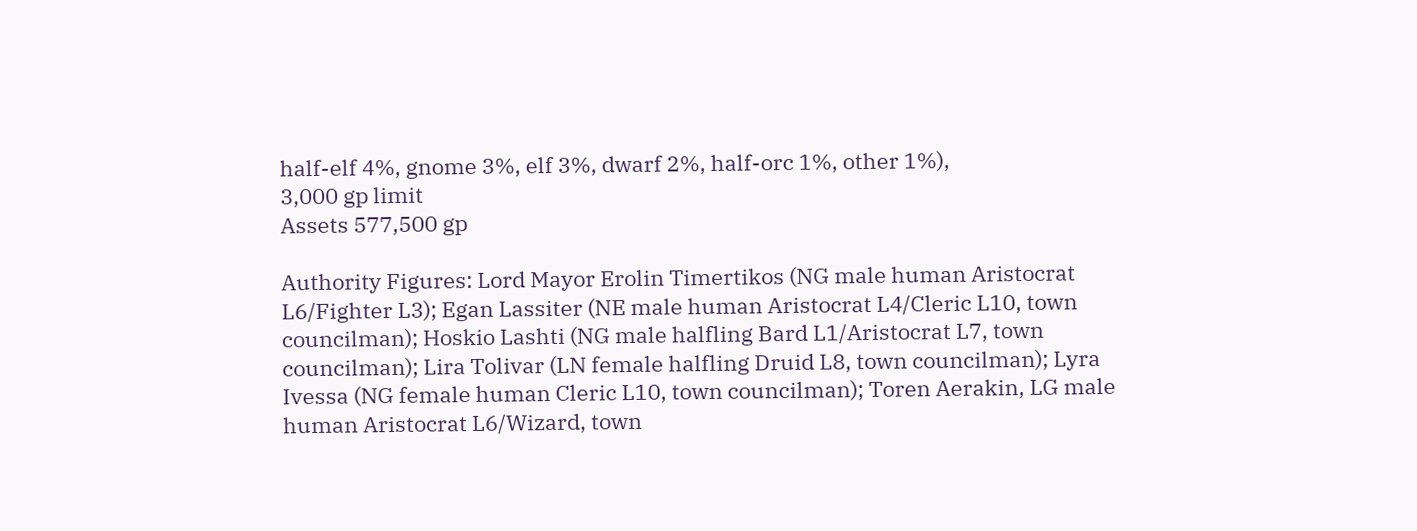half-elf 4%, gnome 3%, elf 3%, dwarf 2%, half-orc 1%, other 1%),
3,000 gp limit
Assets 577,500 gp

Authority Figures: Lord Mayor Erolin Timertikos (NG male human Aristocrat L6/Fighter L3); Egan Lassiter (NE male human Aristocrat L4/Cleric L10, town councilman); Hoskio Lashti (NG male halfling Bard L1/Aristocrat L7, town councilman); Lira Tolivar (LN female halfling Druid L8, town councilman); Lyra Ivessa (NG female human Cleric L10, town councilman); Toren Aerakin, LG male human Aristocrat L6/Wizard, town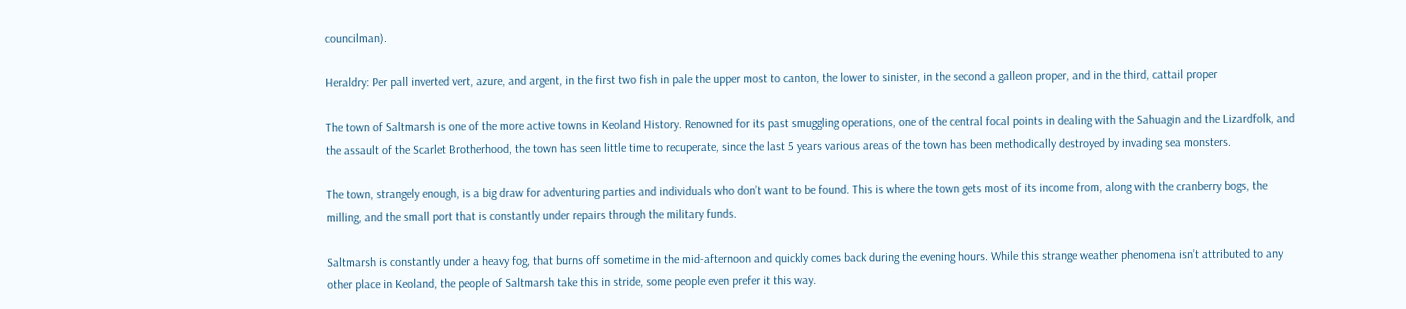councilman).

Heraldry: Per pall inverted vert, azure, and argent, in the first two fish in pale the upper most to canton, the lower to sinister, in the second a galleon proper, and in the third, cattail proper

The town of Saltmarsh is one of the more active towns in Keoland History. Renowned for its past smuggling operations, one of the central focal points in dealing with the Sahuagin and the Lizardfolk, and the assault of the Scarlet Brotherhood, the town has seen little time to recuperate, since the last 5 years various areas of the town has been methodically destroyed by invading sea monsters.

The town, strangely enough, is a big draw for adventuring parties and individuals who don’t want to be found. This is where the town gets most of its income from, along with the cranberry bogs, the milling, and the small port that is constantly under repairs through the military funds.

Saltmarsh is constantly under a heavy fog, that burns off sometime in the mid-afternoon and quickly comes back during the evening hours. While this strange weather phenomena isn’t attributed to any other place in Keoland, the people of Saltmarsh take this in stride, some people even prefer it this way.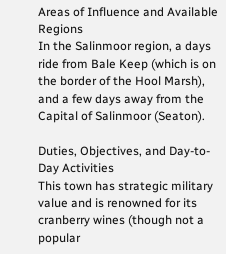Areas of Influence and Available Regions
In the Salinmoor region, a days ride from Bale Keep (which is on the border of the Hool Marsh), and a few days away from the Capital of Salinmoor (Seaton).

Duties, Objectives, and Day-to-Day Activities
This town has strategic military value and is renowned for its cranberry wines (though not a popular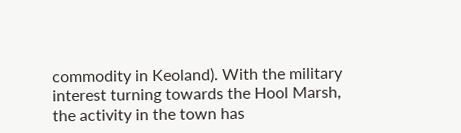commodity in Keoland). With the military interest turning towards the Hool Marsh, the activity in the town has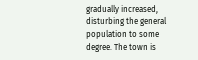gradually increased, disturbing the general population to some degree. The town is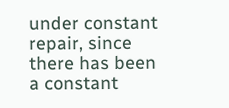under constant repair, since there has been a constant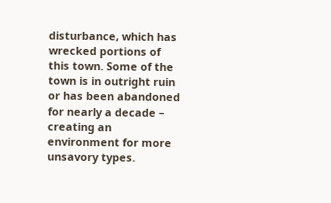disturbance, which has wrecked portions of this town. Some of the town is in outright ruin or has been abandoned for nearly a decade – creating an environment for more unsavory types.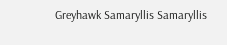Greyhawk Samaryllis Samaryllis